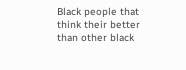Black people that think their better than other black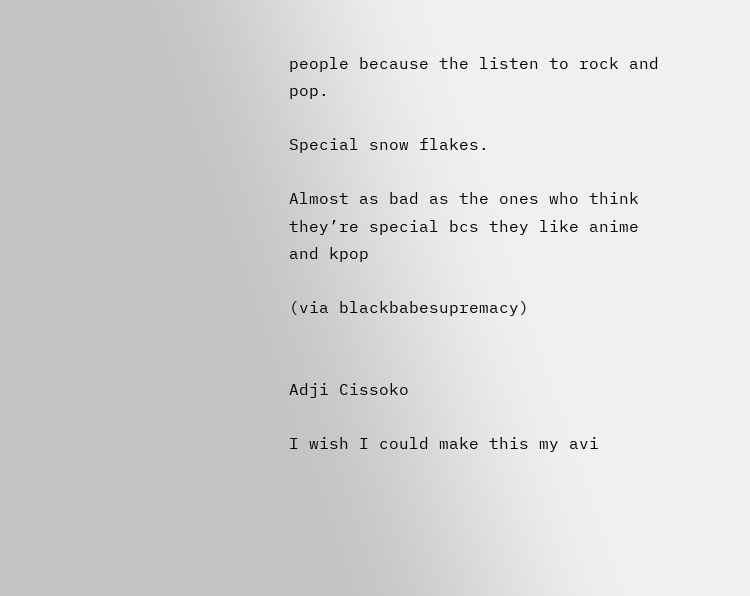people because the listen to rock and pop.

Special snow flakes.

Almost as bad as the ones who think they’re special bcs they like anime and kpop

(via blackbabesupremacy)


Adji Cissoko

I wish I could make this my avi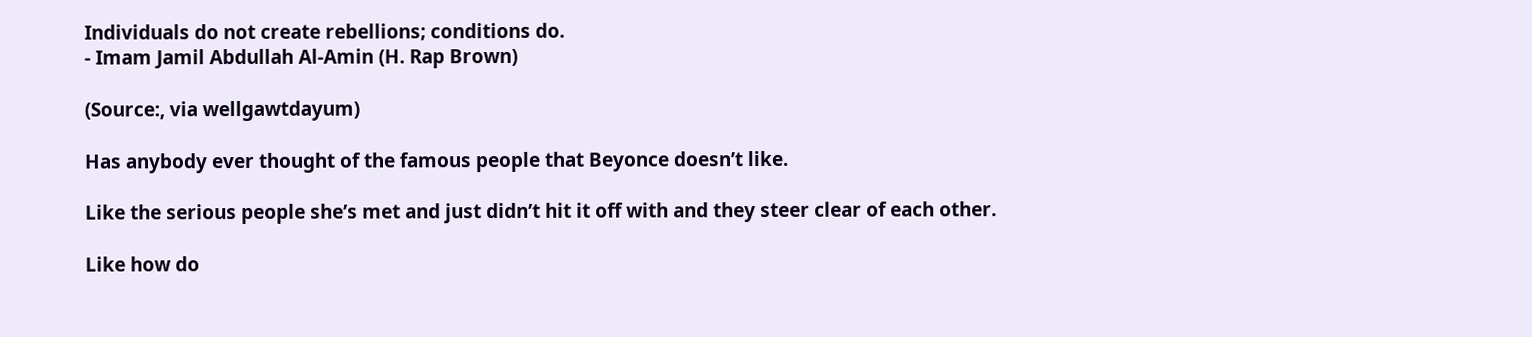Individuals do not create rebellions; conditions do.
- Imam Jamil Abdullah Al-Amin (H. Rap Brown)

(Source:, via wellgawtdayum)

Has anybody ever thought of the famous people that Beyonce doesn’t like.

Like the serious people she’s met and just didn’t hit it off with and they steer clear of each other.

Like how do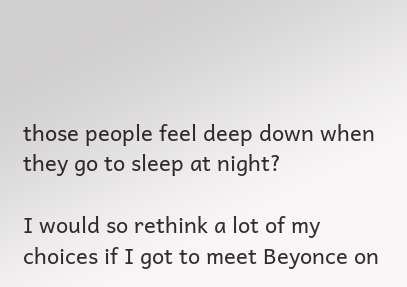those people feel deep down when they go to sleep at night?

I would so rethink a lot of my choices if I got to meet Beyonce on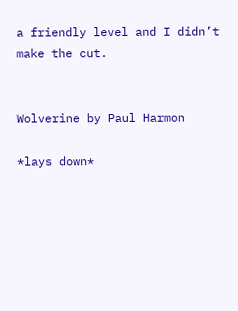a friendly level and I didn’t make the cut.


Wolverine by Paul Harmon

*lays down*